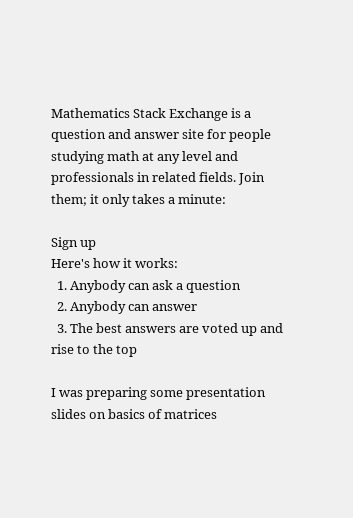Mathematics Stack Exchange is a question and answer site for people studying math at any level and professionals in related fields. Join them; it only takes a minute:

Sign up
Here's how it works:
  1. Anybody can ask a question
  2. Anybody can answer
  3. The best answers are voted up and rise to the top

I was preparing some presentation slides on basics of matrices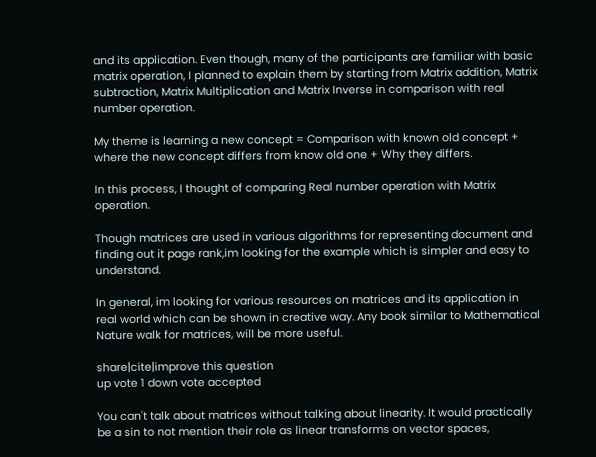and its application. Even though, many of the participants are familiar with basic matrix operation, I planned to explain them by starting from Matrix addition, Matrix subtraction, Matrix Multiplication and Matrix Inverse in comparison with real number operation.

My theme is learning a new concept = Comparison with known old concept + where the new concept differs from know old one + Why they differs.

In this process, I thought of comparing Real number operation with Matrix operation.

Though matrices are used in various algorithms for representing document and finding out it page rank,im looking for the example which is simpler and easy to understand.

In general, im looking for various resources on matrices and its application in real world which can be shown in creative way. Any book similar to Mathematical Nature walk for matrices, will be more useful.

share|cite|improve this question
up vote 1 down vote accepted

You can't talk about matrices without talking about linearity. It would practically be a sin to not mention their role as linear transforms on vector spaces,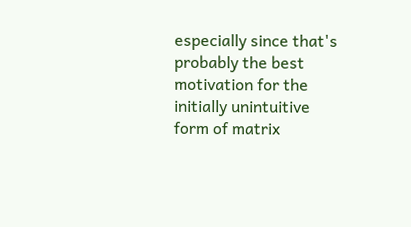especially since that's probably the best motivation for the initially unintuitive form of matrix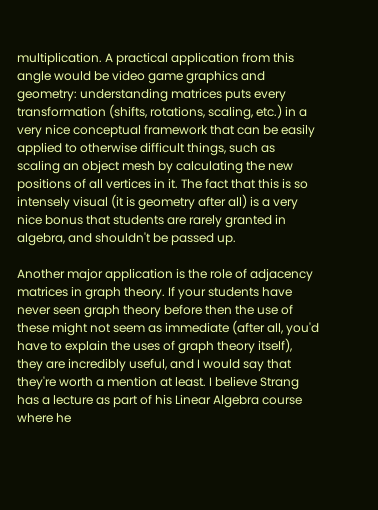multiplication. A practical application from this angle would be video game graphics and geometry: understanding matrices puts every transformation (shifts, rotations, scaling, etc.) in a very nice conceptual framework that can be easily applied to otherwise difficult things, such as scaling an object mesh by calculating the new positions of all vertices in it. The fact that this is so intensely visual (it is geometry after all) is a very nice bonus that students are rarely granted in algebra, and shouldn't be passed up.

Another major application is the role of adjacency matrices in graph theory. If your students have never seen graph theory before then the use of these might not seem as immediate (after all, you'd have to explain the uses of graph theory itself), they are incredibly useful, and I would say that they're worth a mention at least. I believe Strang has a lecture as part of his Linear Algebra course where he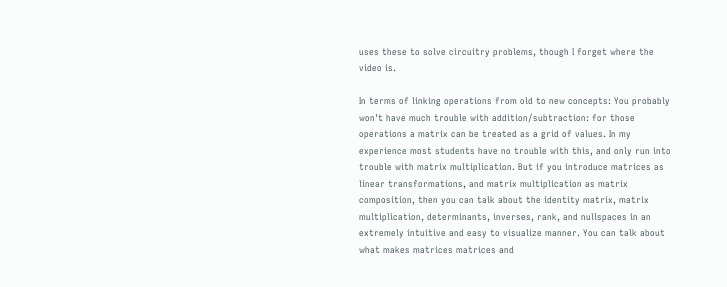uses these to solve circuitry problems, though I forget where the video is.

In terms of linking operations from old to new concepts: You probably won't have much trouble with addition/subtraction: for those operations a matrix can be treated as a grid of values. In my experience most students have no trouble with this, and only run into trouble with matrix multiplication. But if you introduce matrices as linear transformations, and matrix multiplication as matrix composition, then you can talk about the identity matrix, matrix multiplication, determinants, inverses, rank, and nullspaces in an extremely intuitive and easy to visualize manner. You can talk about what makes matrices matrices and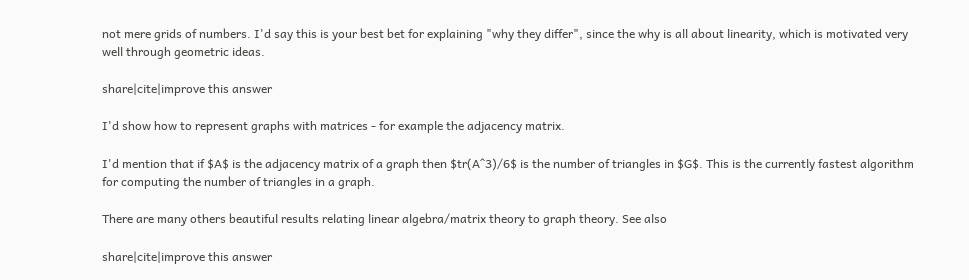not mere grids of numbers. I'd say this is your best bet for explaining "why they differ", since the why is all about linearity, which is motivated very well through geometric ideas.

share|cite|improve this answer

I'd show how to represent graphs with matrices - for example the adjacency matrix.

I'd mention that if $A$ is the adjacency matrix of a graph then $tr(A^3)/6$ is the number of triangles in $G$. This is the currently fastest algorithm for computing the number of triangles in a graph.

There are many others beautiful results relating linear algebra/matrix theory to graph theory. See also

share|cite|improve this answer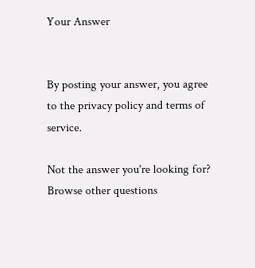Your Answer


By posting your answer, you agree to the privacy policy and terms of service.

Not the answer you're looking for? Browse other questions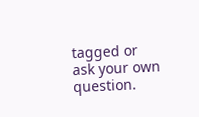tagged or ask your own question.